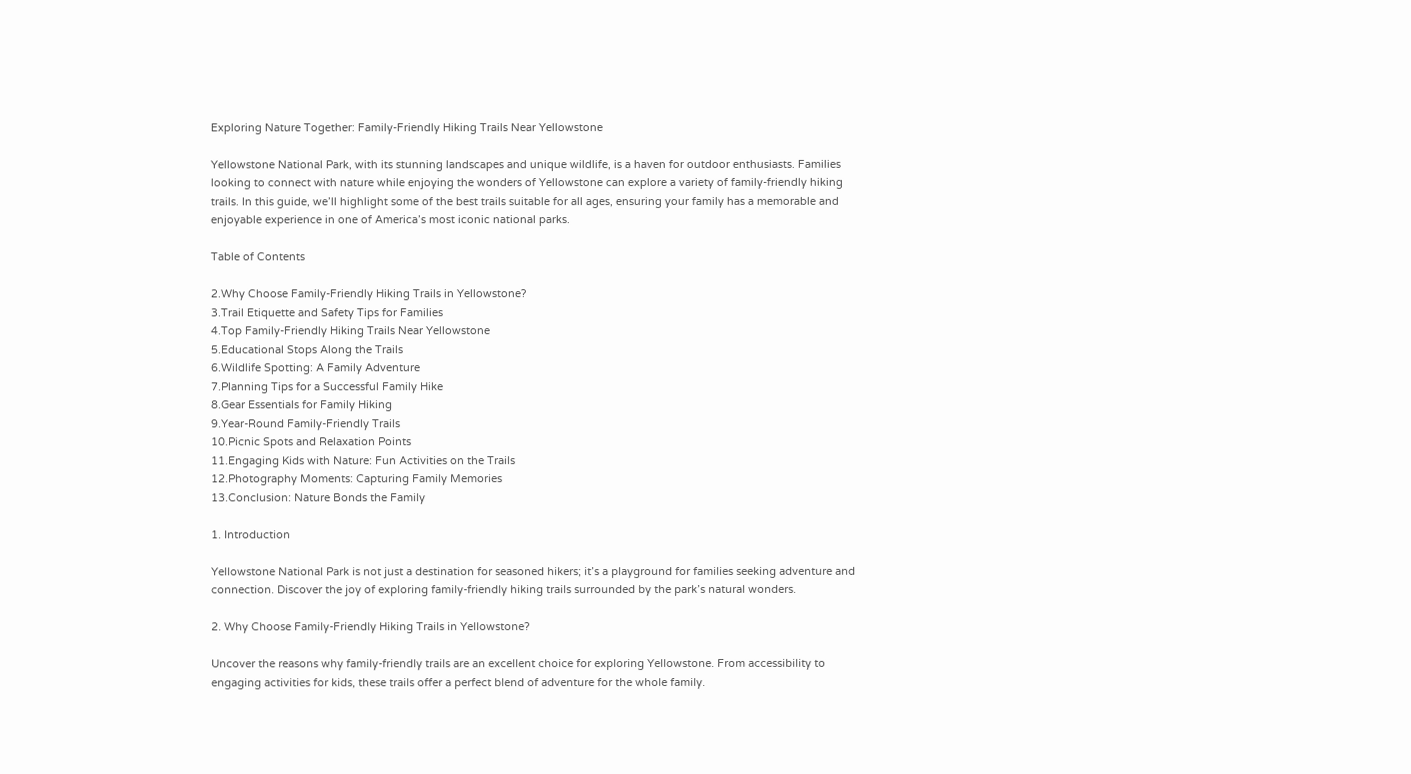Exploring Nature Together: Family-Friendly Hiking Trails Near Yellowstone

Yellowstone National Park, with its stunning landscapes and unique wildlife, is a haven for outdoor enthusiasts. Families looking to connect with nature while enjoying the wonders of Yellowstone can explore a variety of family-friendly hiking trails. In this guide, we’ll highlight some of the best trails suitable for all ages, ensuring your family has a memorable and enjoyable experience in one of America’s most iconic national parks.

Table of Contents

2.Why Choose Family-Friendly Hiking Trails in Yellowstone?
3.Trail Etiquette and Safety Tips for Families
4.Top Family-Friendly Hiking Trails Near Yellowstone
5.Educational Stops Along the Trails
6.Wildlife Spotting: A Family Adventure
7.Planning Tips for a Successful Family Hike
8.Gear Essentials for Family Hiking
9.Year-Round Family-Friendly Trails
10.Picnic Spots and Relaxation Points
11.Engaging Kids with Nature: Fun Activities on the Trails
12.Photography Moments: Capturing Family Memories
13.Conclusion: Nature Bonds the Family

1. Introduction

Yellowstone National Park is not just a destination for seasoned hikers; it’s a playground for families seeking adventure and connection. Discover the joy of exploring family-friendly hiking trails surrounded by the park’s natural wonders.

2. Why Choose Family-Friendly Hiking Trails in Yellowstone?

Uncover the reasons why family-friendly trails are an excellent choice for exploring Yellowstone. From accessibility to engaging activities for kids, these trails offer a perfect blend of adventure for the whole family.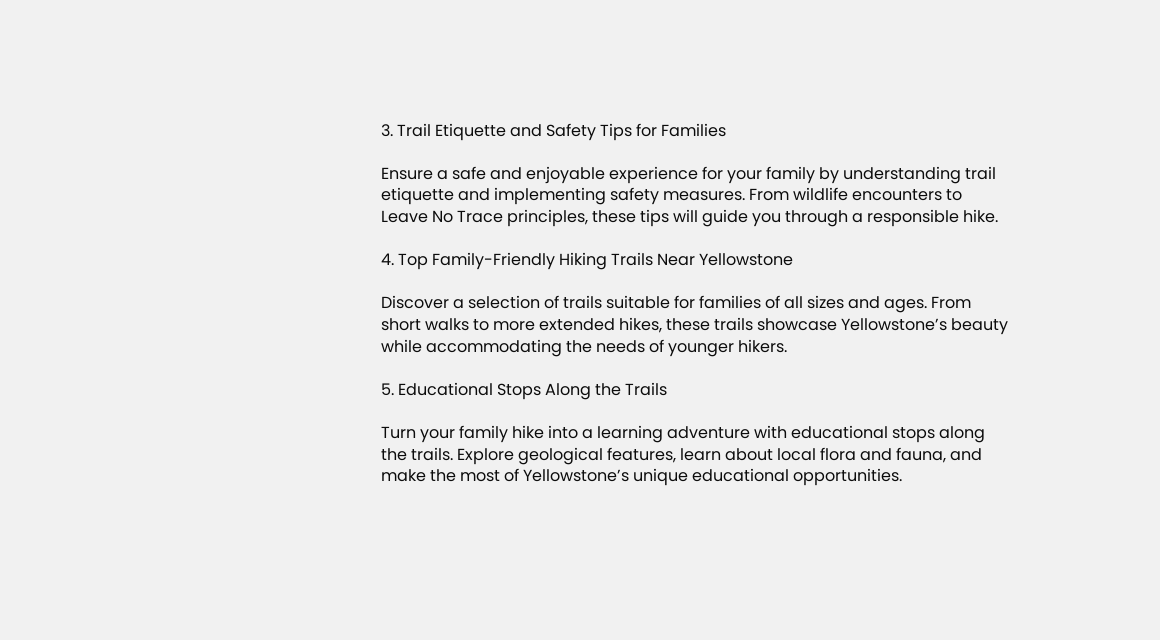3. Trail Etiquette and Safety Tips for Families

Ensure a safe and enjoyable experience for your family by understanding trail etiquette and implementing safety measures. From wildlife encounters to Leave No Trace principles, these tips will guide you through a responsible hike.

4. Top Family-Friendly Hiking Trails Near Yellowstone

Discover a selection of trails suitable for families of all sizes and ages. From short walks to more extended hikes, these trails showcase Yellowstone’s beauty while accommodating the needs of younger hikers.

5. Educational Stops Along the Trails

Turn your family hike into a learning adventure with educational stops along the trails. Explore geological features, learn about local flora and fauna, and make the most of Yellowstone’s unique educational opportunities.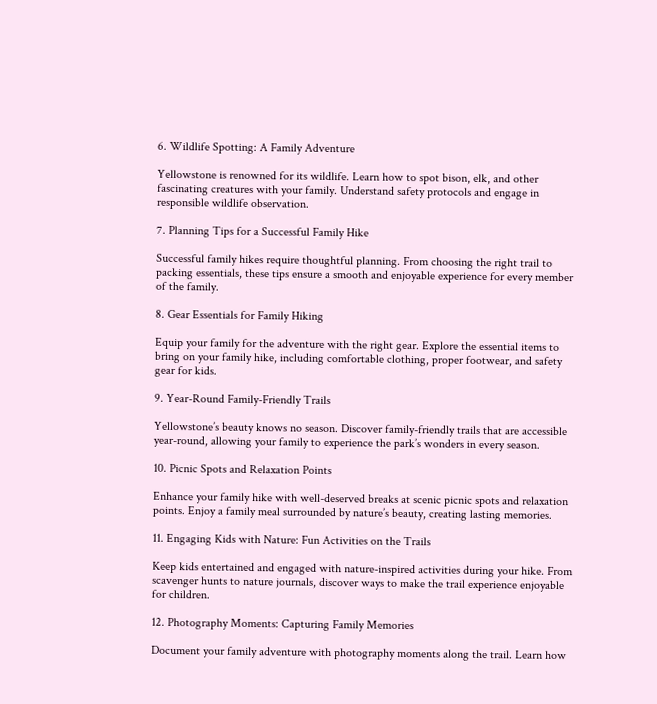6. Wildlife Spotting: A Family Adventure

Yellowstone is renowned for its wildlife. Learn how to spot bison, elk, and other fascinating creatures with your family. Understand safety protocols and engage in responsible wildlife observation.

7. Planning Tips for a Successful Family Hike

Successful family hikes require thoughtful planning. From choosing the right trail to packing essentials, these tips ensure a smooth and enjoyable experience for every member of the family.

8. Gear Essentials for Family Hiking

Equip your family for the adventure with the right gear. Explore the essential items to bring on your family hike, including comfortable clothing, proper footwear, and safety gear for kids.

9. Year-Round Family-Friendly Trails

Yellowstone’s beauty knows no season. Discover family-friendly trails that are accessible year-round, allowing your family to experience the park’s wonders in every season.

10. Picnic Spots and Relaxation Points

Enhance your family hike with well-deserved breaks at scenic picnic spots and relaxation points. Enjoy a family meal surrounded by nature’s beauty, creating lasting memories.

11. Engaging Kids with Nature: Fun Activities on the Trails

Keep kids entertained and engaged with nature-inspired activities during your hike. From scavenger hunts to nature journals, discover ways to make the trail experience enjoyable for children.

12. Photography Moments: Capturing Family Memories

Document your family adventure with photography moments along the trail. Learn how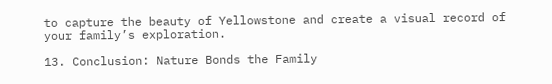to capture the beauty of Yellowstone and create a visual record of your family’s exploration.

13. Conclusion: Nature Bonds the Family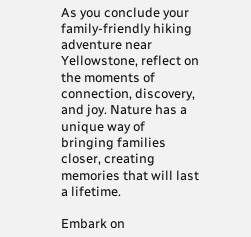As you conclude your family-friendly hiking adventure near Yellowstone, reflect on the moments of connection, discovery, and joy. Nature has a unique way of bringing families closer, creating memories that will last a lifetime.

Embark on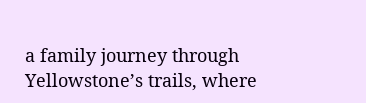a family journey through Yellowstone’s trails, where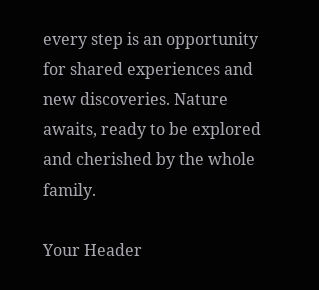every step is an opportunity for shared experiences and new discoveries. Nature awaits, ready to be explored and cherished by the whole family.

Your Header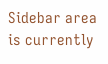Sidebar area is currently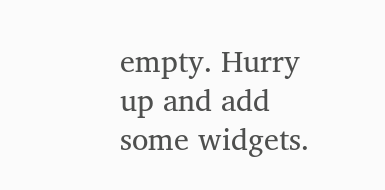empty. Hurry up and add some widgets.